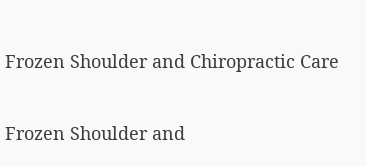Frozen Shoulder and Chiropractic Care

Frozen Shoulder and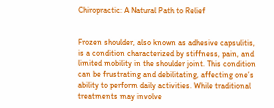Chiropractic: A Natural Path to Relief


Frozen shoulder, also known as adhesive capsulitis, is a condition characterized by stiffness, pain, and limited mobility in the shoulder joint. This condition can be frustrating and debilitating, affecting one’s ability to perform daily activities. While traditional treatments may involve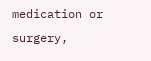medication or surgery,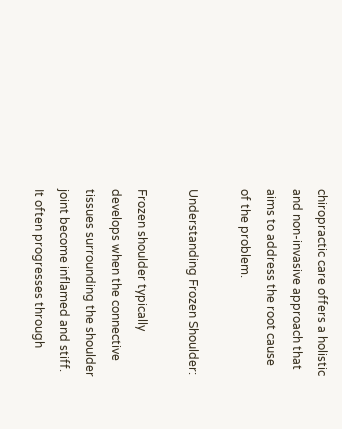chiropractic care offers a holistic and non-invasive approach that aims to address the root cause of the problem.

Understanding Frozen Shoulder:

Frozen shoulder typically develops when the connective tissues surrounding the shoulder joint become inflamed and stiff. It often progresses through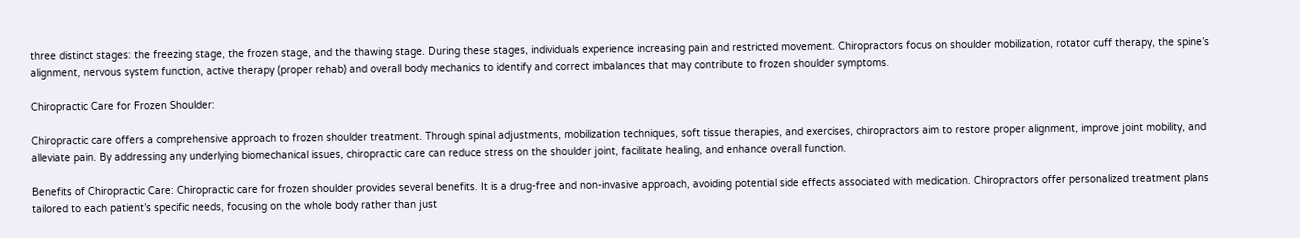three distinct stages: the freezing stage, the frozen stage, and the thawing stage. During these stages, individuals experience increasing pain and restricted movement. Chiropractors focus on shoulder mobilization, rotator cuff therapy, the spine’s alignment, nervous system function, active therapy (proper rehab) and overall body mechanics to identify and correct imbalances that may contribute to frozen shoulder symptoms.

Chiropractic Care for Frozen Shoulder:

Chiropractic care offers a comprehensive approach to frozen shoulder treatment. Through spinal adjustments, mobilization techniques, soft tissue therapies, and exercises, chiropractors aim to restore proper alignment, improve joint mobility, and alleviate pain. By addressing any underlying biomechanical issues, chiropractic care can reduce stress on the shoulder joint, facilitate healing, and enhance overall function.

Benefits of Chiropractic Care: Chiropractic care for frozen shoulder provides several benefits. It is a drug-free and non-invasive approach, avoiding potential side effects associated with medication. Chiropractors offer personalized treatment plans tailored to each patient’s specific needs, focusing on the whole body rather than just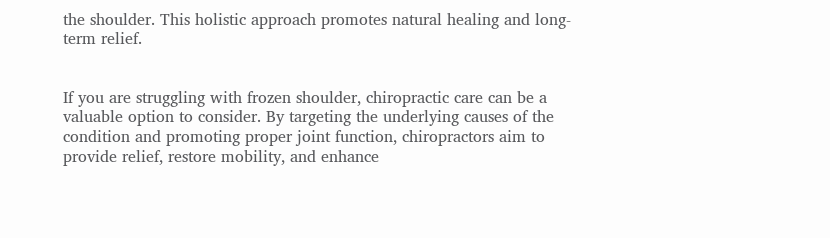the shoulder. This holistic approach promotes natural healing and long-term relief.


If you are struggling with frozen shoulder, chiropractic care can be a valuable option to consider. By targeting the underlying causes of the condition and promoting proper joint function, chiropractors aim to provide relief, restore mobility, and enhance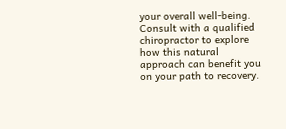your overall well-being. Consult with a qualified chiropractor to explore how this natural approach can benefit you on your path to recovery.